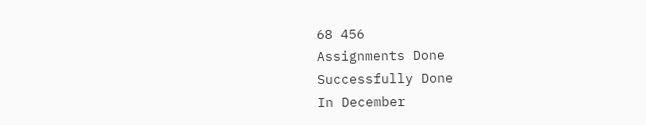68 456
Assignments Done
Successfully Done
In December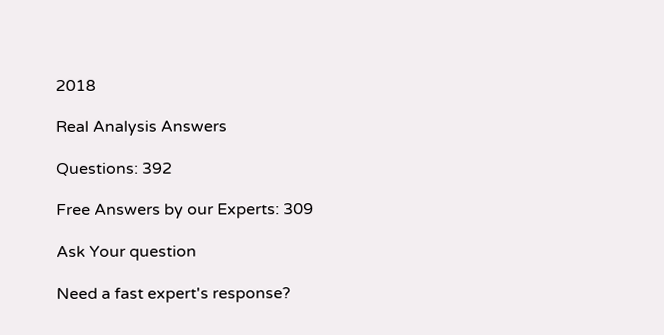2018

Real Analysis Answers

Questions: 392

Free Answers by our Experts: 309

Ask Your question

Need a fast expert's response?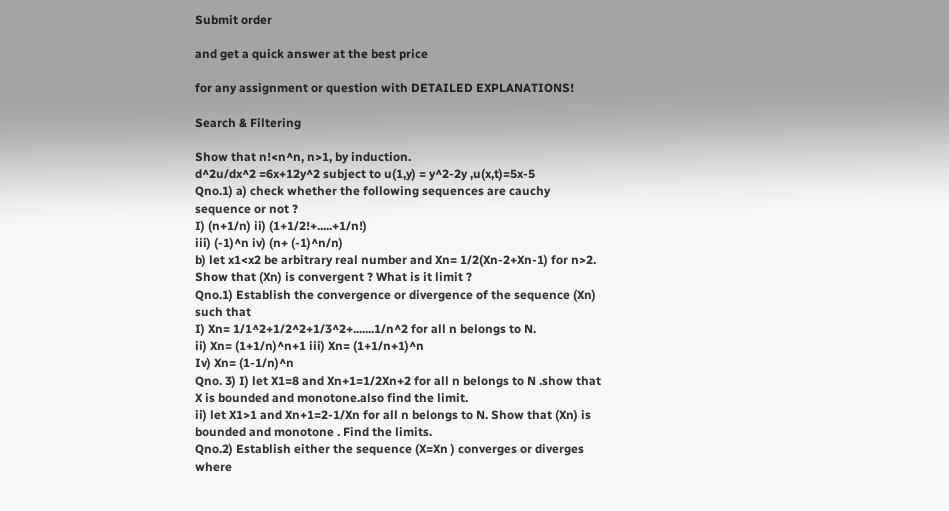Submit order

and get a quick answer at the best price

for any assignment or question with DETAILED EXPLANATIONS!

Search & Filtering

Show that n!<n^n, n>1, by induction.
d^2u/dx^2 =6x+12y^2 subject to u(1,y) = y^2-2y ,u(x,t)=5x-5
Qno.1) a) check whether the following sequences are cauchy sequence or not ?
I) (n+1/n) ii) (1+1/2!+.....+1/n!)
iii) (-1)^n iv) (n+ (-1)^n/n)
b) let x1<x2 be arbitrary real number and Xn= 1/2(Xn-2+Xn-1) for n>2. Show that (Xn) is convergent ? What is it limit ?
Qno.1) Establish the convergence or divergence of the sequence (Xn) such that
I) Xn= 1/1^2+1/2^2+1/3^2+.......1/n^2 for all n belongs to N.
ii) Xn= (1+1/n)^n+1 iii) Xn= (1+1/n+1)^n
Iv) Xn= (1-1/n)^n
Qno. 3) I) let X1=8 and Xn+1=1/2Xn+2 for all n belongs to N .show that X is bounded and monotone.also find the limit.
ii) let X1>1 and Xn+1=2-1/Xn for all n belongs to N. Show that (Xn) is bounded and monotone . Find the limits.
Qno.2) Establish either the sequence (X=Xn ) converges or diverges where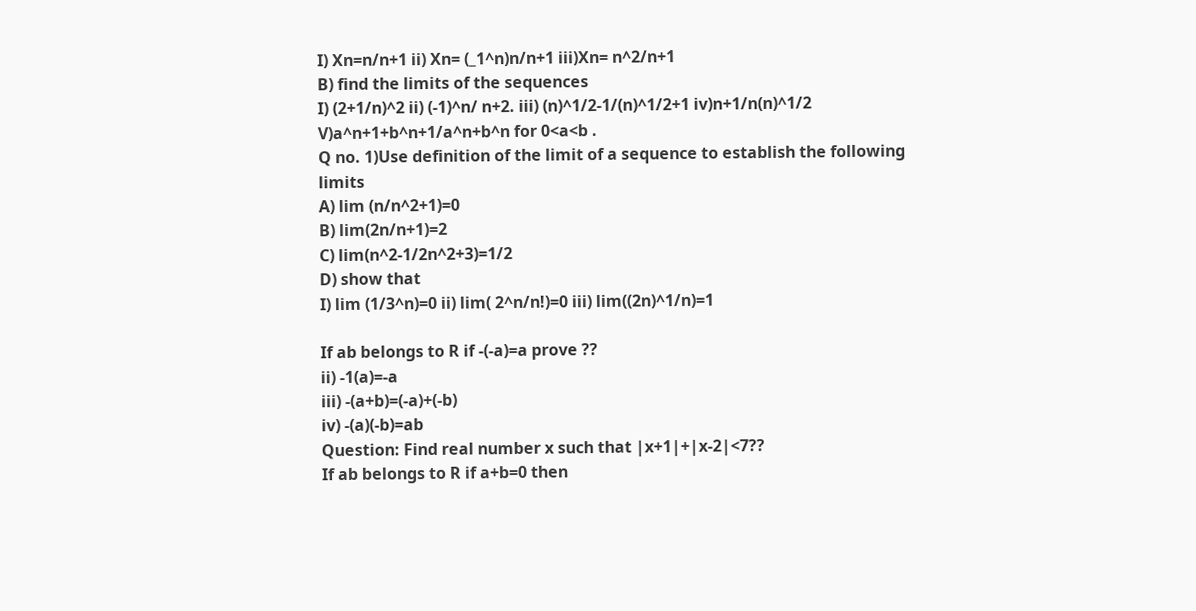I) Xn=n/n+1 ii) Xn= (_1^n)n/n+1 iii)Xn= n^2/n+1
B) find the limits of the sequences
I) (2+1/n)^2 ii) (-1)^n/ n+2. iii) (n)^1/2-1/(n)^1/2+1 iv)n+1/n(n)^1/2
V)a^n+1+b^n+1/a^n+b^n for 0<a<b .
Q no. 1)Use definition of the limit of a sequence to establish the following limits
A) lim (n/n^2+1)=0
B) lim(2n/n+1)=2
C) lim(n^2-1/2n^2+3)=1/2
D) show that
I) lim (1/3^n)=0 ii) lim( 2^n/n!)=0 iii) lim((2n)^1/n)=1

If ab belongs to R if -(-a)=a prove ??
ii) -1(a)=-a
iii) -(a+b)=(-a)+(-b)
iv) -(a)(-b)=ab
Question: Find real number x such that |x+1|+|x-2|<7??
If ab belongs to R if a+b=0 then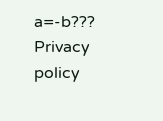a=-b???
Privacy policy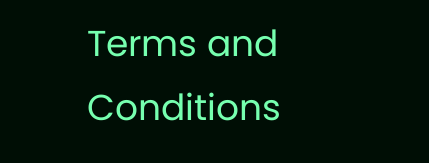Terms and Conditions